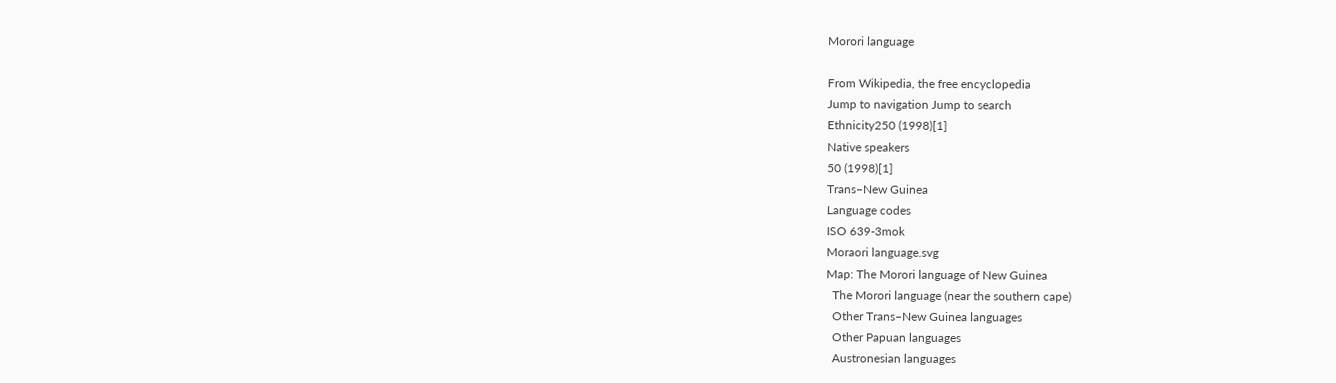Morori language

From Wikipedia, the free encyclopedia
Jump to navigation Jump to search
Ethnicity250 (1998)[1]
Native speakers
50 (1998)[1]
Trans–New Guinea
Language codes
ISO 639-3mok
Moraori language.svg
Map: The Morori language of New Guinea
  The Morori language (near the southern cape)
  Other Trans–New Guinea languages
  Other Papuan languages
  Austronesian languages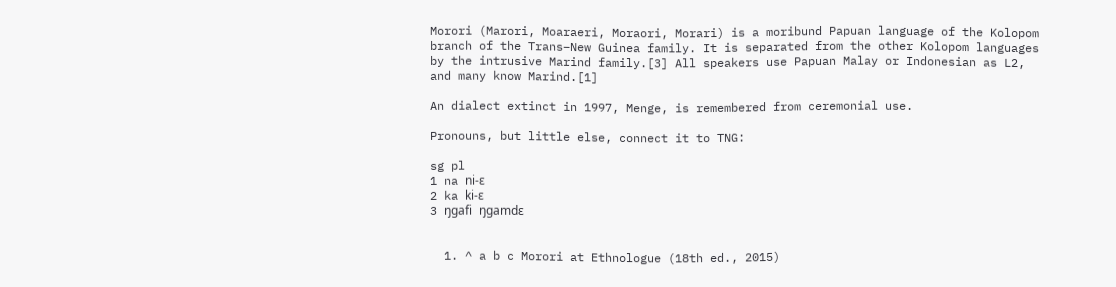Morori (Marori, Moaraeri, Moraori, Morari) is a moribund Papuan language of the Kolopom branch of the Trans–New Guinea family. It is separated from the other Kolopom languages by the intrusive Marind family.[3] All speakers use Papuan Malay or Indonesian as L2, and many know Marind.[1]

An dialect extinct in 1997, Menge, is remembered from ceremonial use.

Pronouns, but little else, connect it to TNG:

sg pl
1 na ni-ɛ
2 ka ki-ɛ
3 ŋɡafi ŋɡamdɛ


  1. ^ a b c Morori at Ethnologue (18th ed., 2015)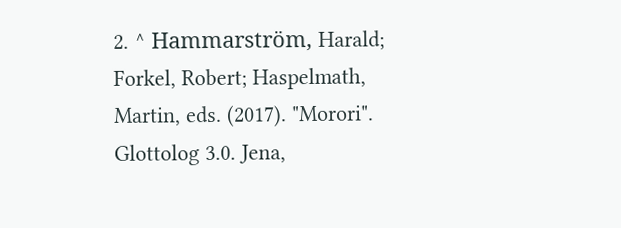2. ^ Hammarström, Harald; Forkel, Robert; Haspelmath, Martin, eds. (2017). "Morori". Glottolog 3.0. Jena,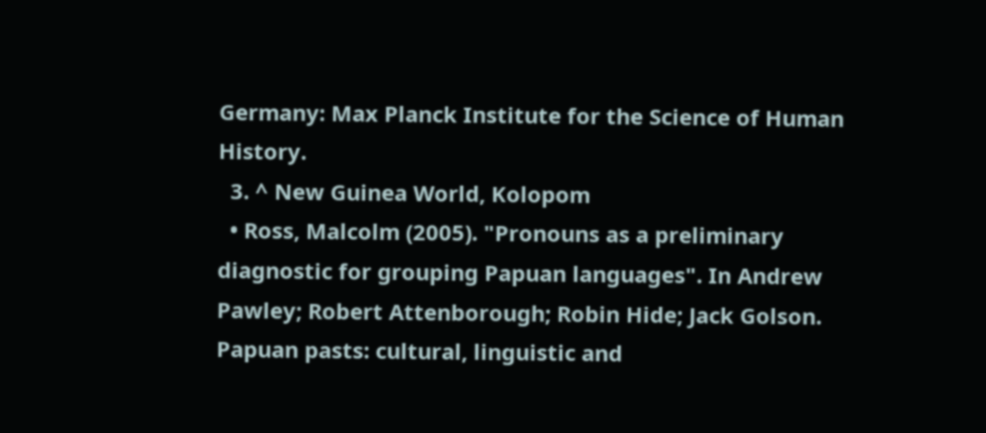Germany: Max Planck Institute for the Science of Human History.
  3. ^ New Guinea World, Kolopom
  • Ross, Malcolm (2005). "Pronouns as a preliminary diagnostic for grouping Papuan languages". In Andrew Pawley; Robert Attenborough; Robin Hide; Jack Golson. Papuan pasts: cultural, linguistic and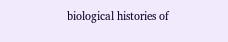biological histories of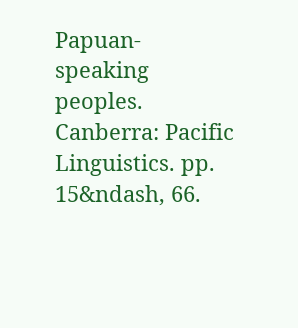Papuan-speaking peoples. Canberra: Pacific Linguistics. pp. 15&ndash, 66.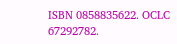ISBN 0858835622. OCLC 67292782.